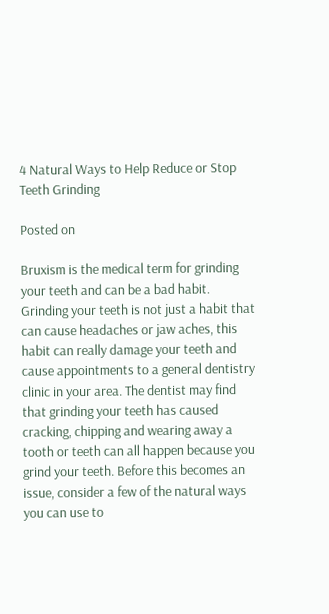4 Natural Ways to Help Reduce or Stop Teeth Grinding

Posted on

Bruxism is the medical term for grinding your teeth and can be a bad habit. Grinding your teeth is not just a habit that can cause headaches or jaw aches, this habit can really damage your teeth and cause appointments to a general dentistry clinic in your area. The dentist may find that grinding your teeth has caused cracking, chipping and wearing away a tooth or teeth can all happen because you grind your teeth. Before this becomes an issue, consider a few of the natural ways you can use to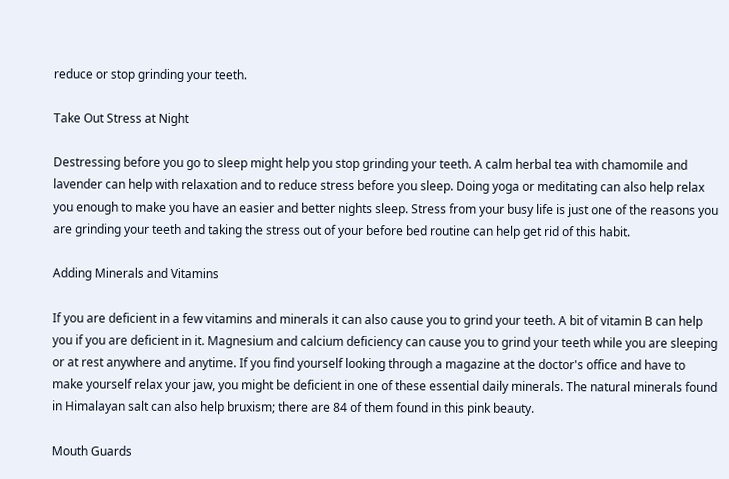reduce or stop grinding your teeth.

Take Out Stress at Night

Destressing before you go to sleep might help you stop grinding your teeth. A calm herbal tea with chamomile and lavender can help with relaxation and to reduce stress before you sleep. Doing yoga or meditating can also help relax you enough to make you have an easier and better nights sleep. Stress from your busy life is just one of the reasons you are grinding your teeth and taking the stress out of your before bed routine can help get rid of this habit.

Adding Minerals and Vitamins

If you are deficient in a few vitamins and minerals it can also cause you to grind your teeth. A bit of vitamin B can help you if you are deficient in it. Magnesium and calcium deficiency can cause you to grind your teeth while you are sleeping or at rest anywhere and anytime. If you find yourself looking through a magazine at the doctor's office and have to make yourself relax your jaw, you might be deficient in one of these essential daily minerals. The natural minerals found in Himalayan salt can also help bruxism; there are 84 of them found in this pink beauty.

Mouth Guards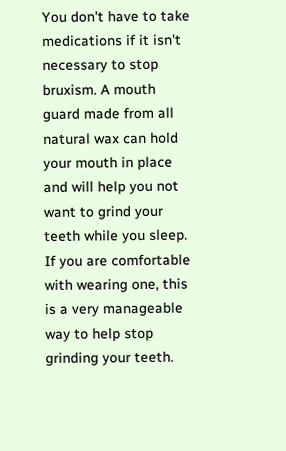You don't have to take medications if it isn't necessary to stop bruxism. A mouth guard made from all natural wax can hold your mouth in place and will help you not want to grind your teeth while you sleep. If you are comfortable with wearing one, this is a very manageable way to help stop grinding your teeth.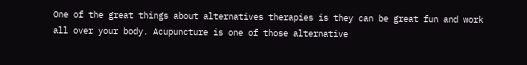One of the great things about alternatives therapies is they can be great fun and work all over your body. Acupuncture is one of those alternative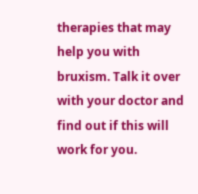therapies that may help you with bruxism. Talk it over with your doctor and find out if this will work for you.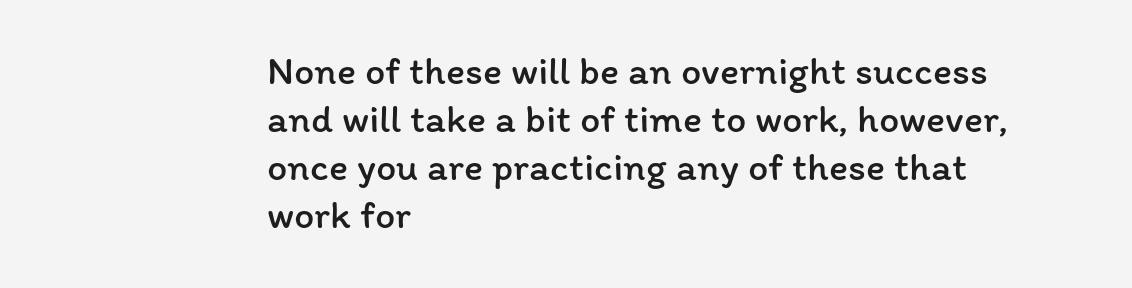None of these will be an overnight success and will take a bit of time to work, however, once you are practicing any of these that work for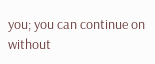you; you can continue on without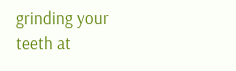grinding your teeth at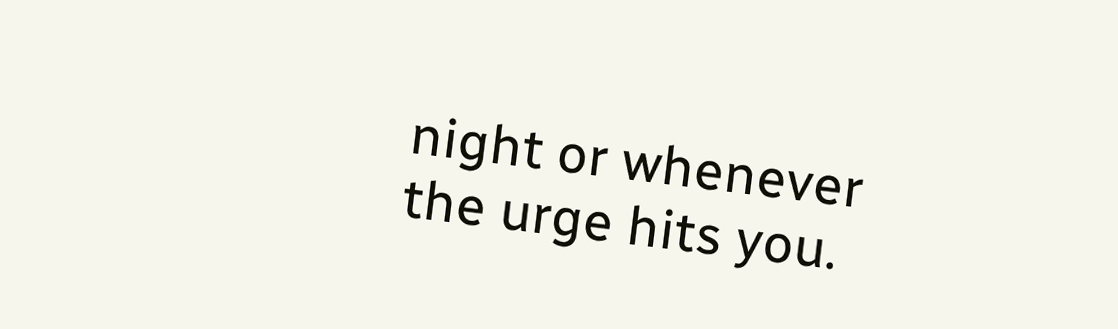night or whenever the urge hits you.